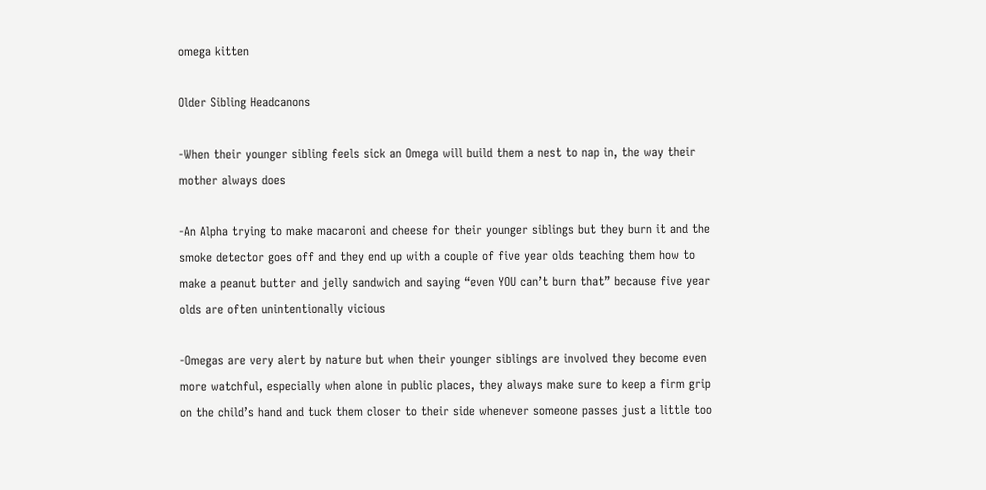omega kitten

Older Sibling Headcanons

-When their younger sibling feels sick an Omega will build them a nest to nap in, the way their mother always does

-An Alpha trying to make macaroni and cheese for their younger siblings but they burn it and the smoke detector goes off and they end up with a couple of five year olds teaching them how to make a peanut butter and jelly sandwich and saying “even YOU can’t burn that” because five year olds are often unintentionally vicious

-Omegas are very alert by nature but when their younger siblings are involved they become even more watchful, especially when alone in public places, they always make sure to keep a firm grip on the child’s hand and tuck them closer to their side whenever someone passes just a little too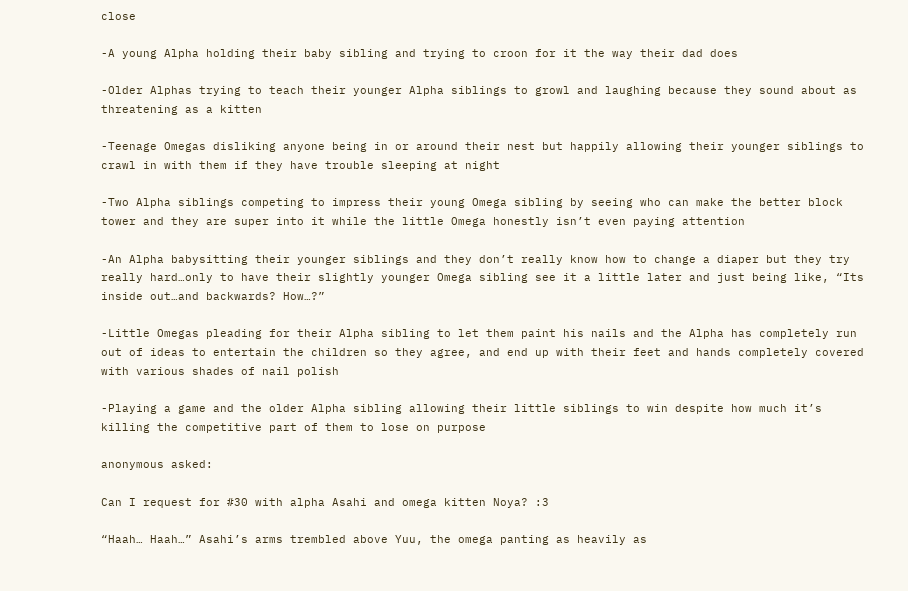close

-A young Alpha holding their baby sibling and trying to croon for it the way their dad does

-Older Alphas trying to teach their younger Alpha siblings to growl and laughing because they sound about as threatening as a kitten

-Teenage Omegas disliking anyone being in or around their nest but happily allowing their younger siblings to crawl in with them if they have trouble sleeping at night

-Two Alpha siblings competing to impress their young Omega sibling by seeing who can make the better block tower and they are super into it while the little Omega honestly isn’t even paying attention

-An Alpha babysitting their younger siblings and they don’t really know how to change a diaper but they try really hard…only to have their slightly younger Omega sibling see it a little later and just being like, “Its inside out…and backwards? How…?”

-Little Omegas pleading for their Alpha sibling to let them paint his nails and the Alpha has completely run out of ideas to entertain the children so they agree, and end up with their feet and hands completely covered with various shades of nail polish

-Playing a game and the older Alpha sibling allowing their little siblings to win despite how much it’s killing the competitive part of them to lose on purpose

anonymous asked:

Can I request for #30 with alpha Asahi and omega kitten Noya? :3

“Haah… Haah…” Asahi’s arms trembled above Yuu, the omega panting as heavily as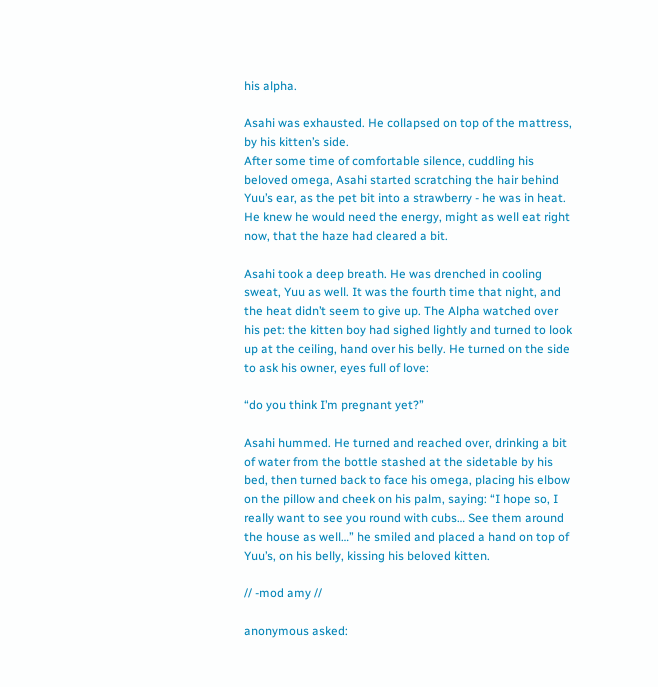his alpha.

Asahi was exhausted. He collapsed on top of the mattress, by his kitten’s side.
After some time of comfortable silence, cuddling his beloved omega, Asahi started scratching the hair behind Yuu’s ear, as the pet bit into a strawberry - he was in heat. He knew he would need the energy, might as well eat right now, that the haze had cleared a bit.

Asahi took a deep breath. He was drenched in cooling sweat, Yuu as well. It was the fourth time that night, and the heat didn’t seem to give up. The Alpha watched over his pet: the kitten boy had sighed lightly and turned to look up at the ceiling, hand over his belly. He turned on the side to ask his owner, eyes full of love:

“do you think I’m pregnant yet?”

Asahi hummed. He turned and reached over, drinking a bit of water from the bottle stashed at the sidetable by his bed, then turned back to face his omega, placing his elbow on the pillow and cheek on his palm, saying: “I hope so, I really want to see you round with cubs… See them around the house as well…” he smiled and placed a hand on top of Yuu’s, on his belly, kissing his beloved kitten.

// -mod amy //

anonymous asked: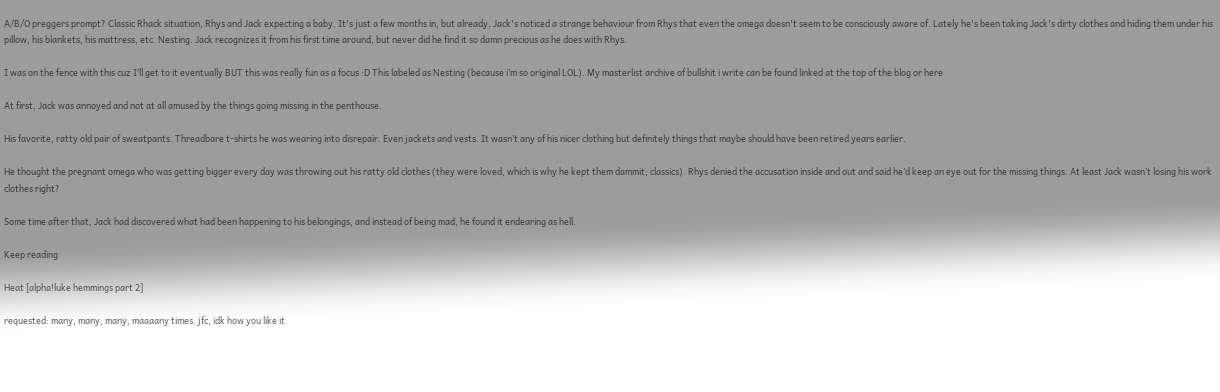A/B/O preggers prompt? Classic Rhack situation, Rhys and Jack expecting a baby. It's just a few months in, but already, Jack's noticed a strange behaviour from Rhys that even the omega doesn't seem to be consciously aware of. Lately he's been taking Jack's dirty clothes and hiding them under his pillow, his blankets, his mattress, etc. Nesting. Jack recognizes it from his first time around, but never did he find it so damn precious as he does with Rhys.

I was on the fence with this cuz I’ll get to it eventually BUT this was really fun as a focus :D This labeled as Nesting (because i’m so original LOL). My masterlist archive of bullshit i write can be found linked at the top of the blog or here

At first, Jack was annoyed and not at all amused by the things going missing in the penthouse.

His favorite, ratty old pair of sweatpants. Threadbare t-shirts he was wearing into disrepair. Even jackets and vests. It wasn’t any of his nicer clothing but definitely things that maybe should have been retired years earlier.

He thought the pregnant omega who was getting bigger every day was throwing out his ratty old clothes (they were loved, which is why he kept them dammit; classics). Rhys denied the accusation inside and out and said he’d keep an eye out for the missing things. At least Jack wasn’t losing his work clothes right?

Some time after that, Jack had discovered what had been happening to his belongings, and instead of being mad, he found it endearing as hell.

Keep reading

Heat [alpha!luke hemmings part 2]

requested: many, many, many, maaaany times. jfc, idk how you like it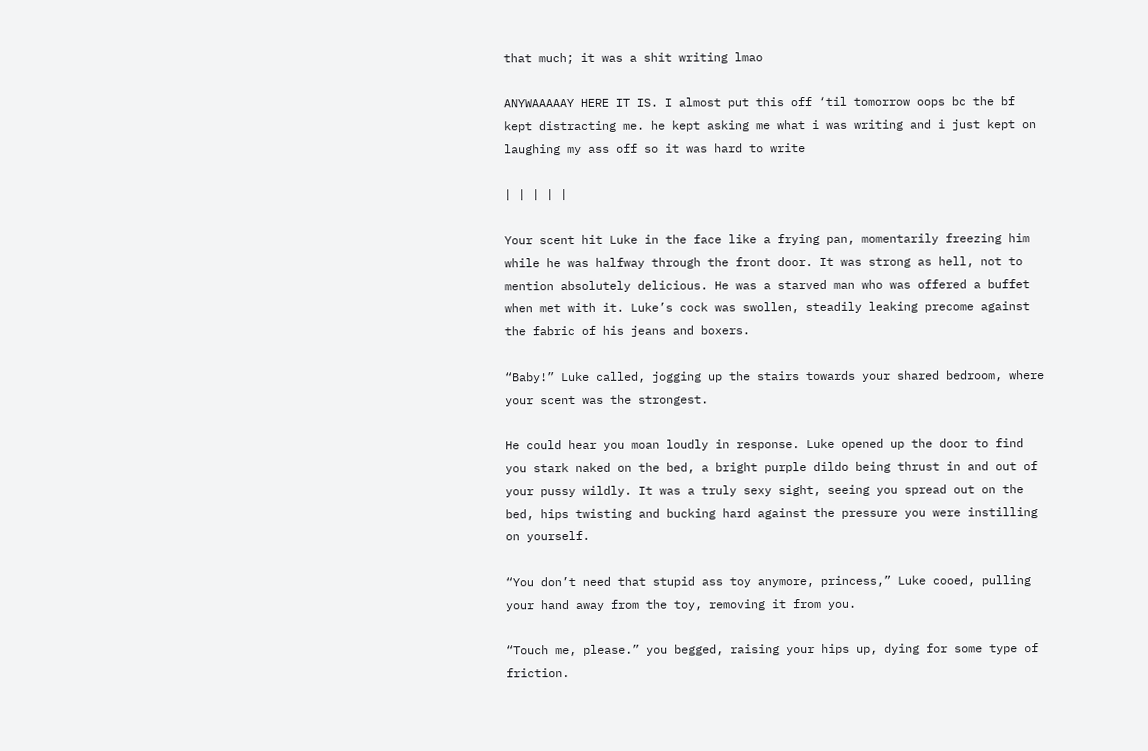that much; it was a shit writing lmao

ANYWAAAAAY HERE IT IS. I almost put this off ‘til tomorrow oops bc the bf kept distracting me. he kept asking me what i was writing and i just kept on laughing my ass off so it was hard to write

| | | | |

Your scent hit Luke in the face like a frying pan, momentarily freezing him while he was halfway through the front door. It was strong as hell, not to mention absolutely delicious. He was a starved man who was offered a buffet when met with it. Luke’s cock was swollen, steadily leaking precome against the fabric of his jeans and boxers.

“Baby!” Luke called, jogging up the stairs towards your shared bedroom, where your scent was the strongest.

He could hear you moan loudly in response. Luke opened up the door to find you stark naked on the bed, a bright purple dildo being thrust in and out of your pussy wildly. It was a truly sexy sight, seeing you spread out on the bed, hips twisting and bucking hard against the pressure you were instilling on yourself.

“You don’t need that stupid ass toy anymore, princess,” Luke cooed, pulling your hand away from the toy, removing it from you.

“Touch me, please.” you begged, raising your hips up, dying for some type of friction.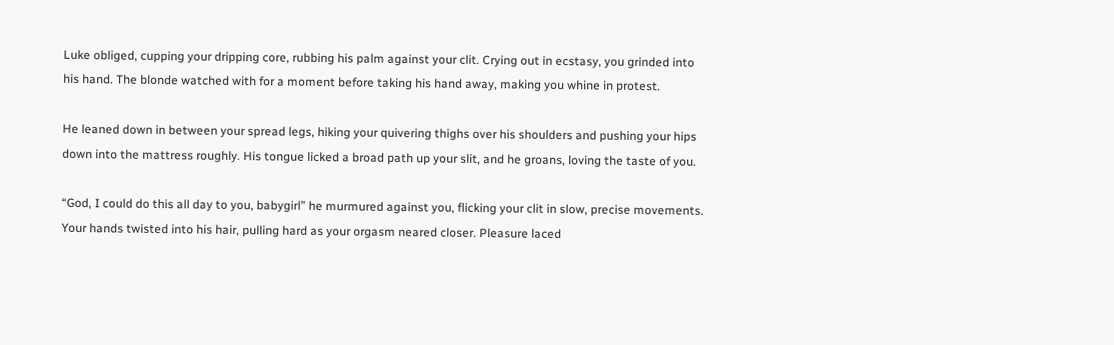Luke obliged, cupping your dripping core, rubbing his palm against your clit. Crying out in ecstasy, you grinded into his hand. The blonde watched with for a moment before taking his hand away, making you whine in protest.

He leaned down in between your spread legs, hiking your quivering thighs over his shoulders and pushing your hips down into the mattress roughly. His tongue licked a broad path up your slit, and he groans, loving the taste of you.

“God, I could do this all day to you, babygirl” he murmured against you, flicking your clit in slow, precise movements. Your hands twisted into his hair, pulling hard as your orgasm neared closer. Pleasure laced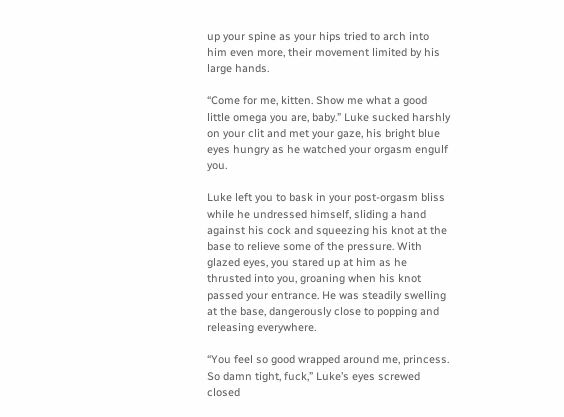up your spine as your hips tried to arch into him even more, their movement limited by his large hands.

“Come for me, kitten. Show me what a good little omega you are, baby.” Luke sucked harshly on your clit and met your gaze, his bright blue eyes hungry as he watched your orgasm engulf you.

Luke left you to bask in your post-orgasm bliss while he undressed himself, sliding a hand against his cock and squeezing his knot at the base to relieve some of the pressure. With glazed eyes, you stared up at him as he thrusted into you, groaning when his knot passed your entrance. He was steadily swelling at the base, dangerously close to popping and releasing everywhere.

“You feel so good wrapped around me, princess. So damn tight, fuck,” Luke’s eyes screwed closed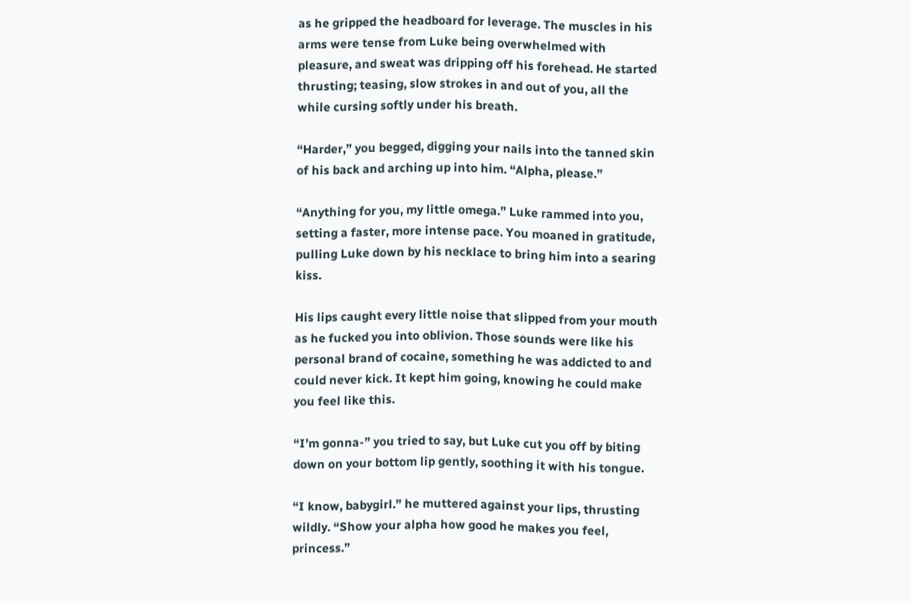as he gripped the headboard for leverage. The muscles in his arms were tense from Luke being overwhelmed with pleasure, and sweat was dripping off his forehead. He started thrusting; teasing, slow strokes in and out of you, all the while cursing softly under his breath.

“Harder,” you begged, digging your nails into the tanned skin of his back and arching up into him. “Alpha, please.”

“Anything for you, my little omega.” Luke rammed into you, setting a faster, more intense pace. You moaned in gratitude, pulling Luke down by his necklace to bring him into a searing kiss.

His lips caught every little noise that slipped from your mouth as he fucked you into oblivion. Those sounds were like his personal brand of cocaine, something he was addicted to and could never kick. It kept him going, knowing he could make you feel like this.

“I’m gonna-” you tried to say, but Luke cut you off by biting down on your bottom lip gently, soothing it with his tongue.

“I know, babygirl.” he muttered against your lips, thrusting wildly. “Show your alpha how good he makes you feel, princess.”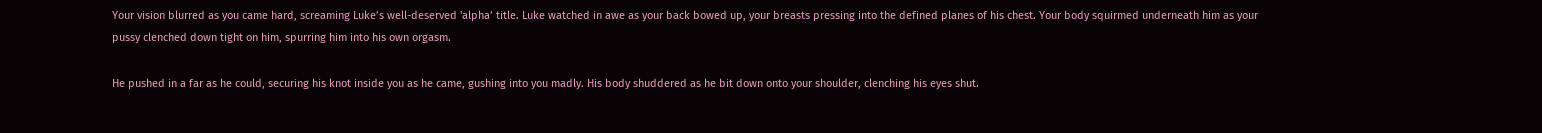Your vision blurred as you came hard, screaming Luke’s well-deserved 'alpha’ title. Luke watched in awe as your back bowed up, your breasts pressing into the defined planes of his chest. Your body squirmed underneath him as your pussy clenched down tight on him, spurring him into his own orgasm.

He pushed in a far as he could, securing his knot inside you as he came, gushing into you madly. His body shuddered as he bit down onto your shoulder, clenching his eyes shut.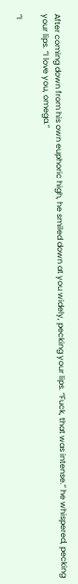After coming down from his own euphoric high, he smiled down at you widely, pecking your lips. “Fuck, that was intense.” he whispered, pecking your lips. “I love you, omega.”

“I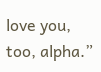love you, too, alpha.”